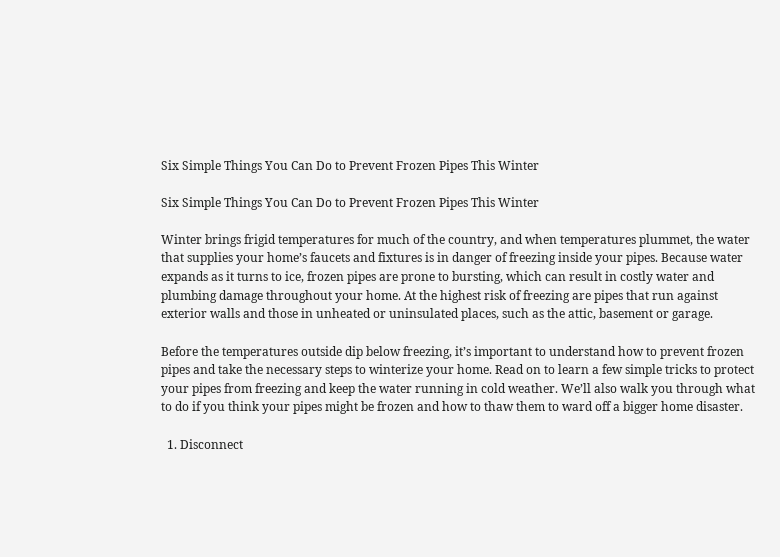Six Simple Things You Can Do to Prevent Frozen Pipes This Winter

Six Simple Things You Can Do to Prevent Frozen Pipes This Winter

Winter brings frigid temperatures for much of the country, and when temperatures plummet, the water that supplies your home’s faucets and fixtures is in danger of freezing inside your pipes. Because water expands as it turns to ice, frozen pipes are prone to bursting, which can result in costly water and plumbing damage throughout your home. At the highest risk of freezing are pipes that run against exterior walls and those in unheated or uninsulated places, such as the attic, basement or garage.

Before the temperatures outside dip below freezing, it’s important to understand how to prevent frozen pipes and take the necessary steps to winterize your home. Read on to learn a few simple tricks to protect your pipes from freezing and keep the water running in cold weather. We’ll also walk you through what to do if you think your pipes might be frozen and how to thaw them to ward off a bigger home disaster.

  1. Disconnect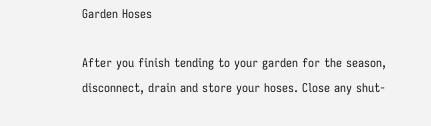Garden Hoses

After you finish tending to your garden for the season, disconnect, drain and store your hoses. Close any shut-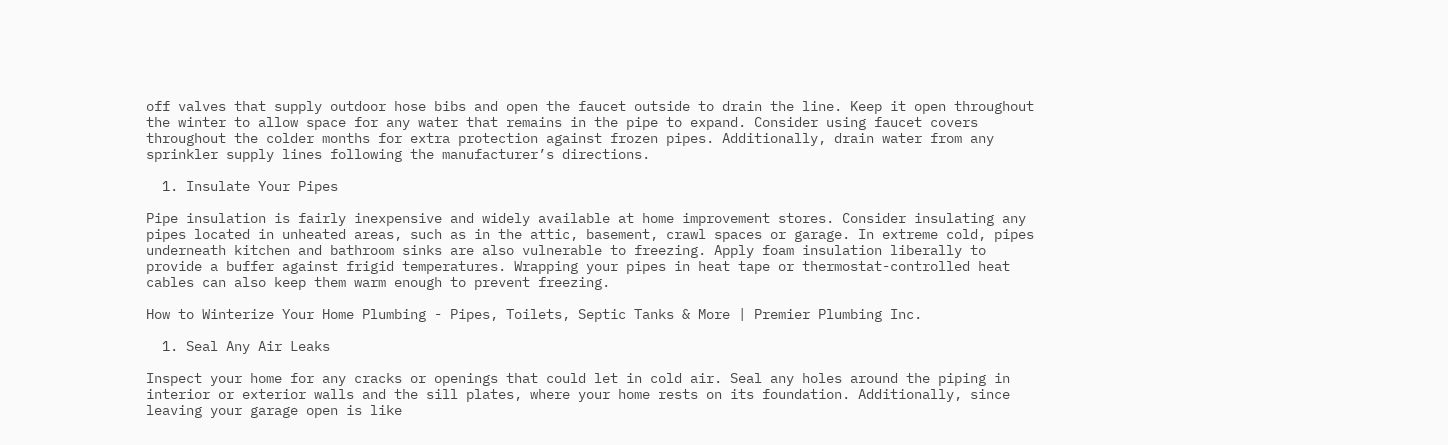off valves that supply outdoor hose bibs and open the faucet outside to drain the line. Keep it open throughout the winter to allow space for any water that remains in the pipe to expand. Consider using faucet covers throughout the colder months for extra protection against frozen pipes. Additionally, drain water from any sprinkler supply lines following the manufacturer’s directions.

  1. Insulate Your Pipes

Pipe insulation is fairly inexpensive and widely available at home improvement stores. Consider insulating any pipes located in unheated areas, such as in the attic, basement, crawl spaces or garage. In extreme cold, pipes underneath kitchen and bathroom sinks are also vulnerable to freezing. Apply foam insulation liberally to provide a buffer against frigid temperatures. Wrapping your pipes in heat tape or thermostat-controlled heat cables can also keep them warm enough to prevent freezing.

How to Winterize Your Home Plumbing - Pipes, Toilets, Septic Tanks & More | Premier Plumbing Inc.

  1. Seal Any Air Leaks

Inspect your home for any cracks or openings that could let in cold air. Seal any holes around the piping in interior or exterior walls and the sill plates, where your home rests on its foundation. Additionally, since leaving your garage open is like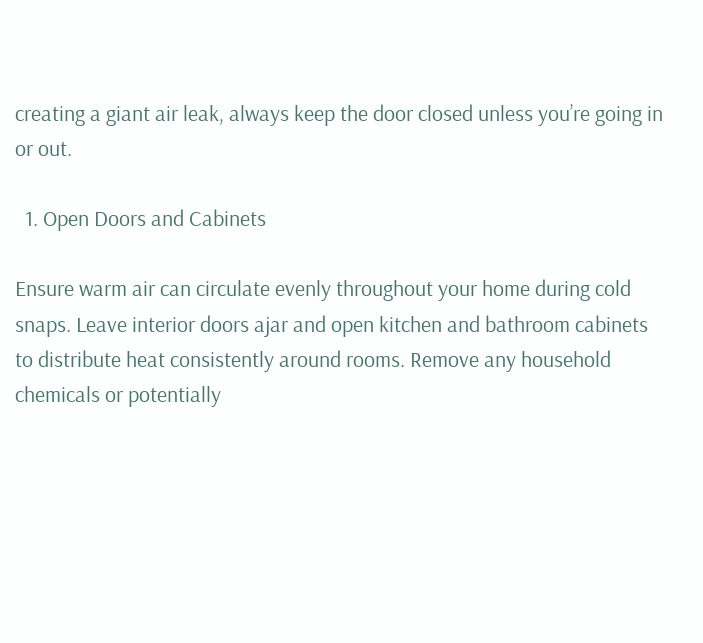creating a giant air leak, always keep the door closed unless you’re going in or out.

  1. Open Doors and Cabinets

Ensure warm air can circulate evenly throughout your home during cold snaps. Leave interior doors ajar and open kitchen and bathroom cabinets to distribute heat consistently around rooms. Remove any household chemicals or potentially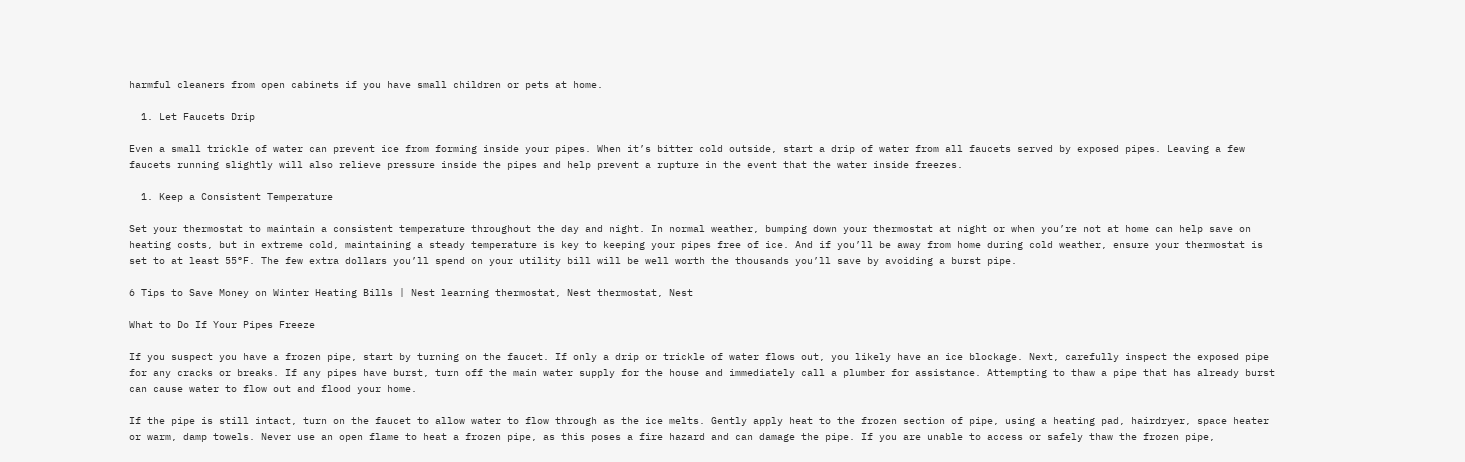harmful cleaners from open cabinets if you have small children or pets at home.

  1. Let Faucets Drip

Even a small trickle of water can prevent ice from forming inside your pipes. When it’s bitter cold outside, start a drip of water from all faucets served by exposed pipes. Leaving a few faucets running slightly will also relieve pressure inside the pipes and help prevent a rupture in the event that the water inside freezes.

  1. Keep a Consistent Temperature

Set your thermostat to maintain a consistent temperature throughout the day and night. In normal weather, bumping down your thermostat at night or when you’re not at home can help save on heating costs, but in extreme cold, maintaining a steady temperature is key to keeping your pipes free of ice. And if you’ll be away from home during cold weather, ensure your thermostat is set to at least 55°F. The few extra dollars you’ll spend on your utility bill will be well worth the thousands you’ll save by avoiding a burst pipe.

6 Tips to Save Money on Winter Heating Bills | Nest learning thermostat, Nest thermostat, Nest

What to Do If Your Pipes Freeze

If you suspect you have a frozen pipe, start by turning on the faucet. If only a drip or trickle of water flows out, you likely have an ice blockage. Next, carefully inspect the exposed pipe for any cracks or breaks. If any pipes have burst, turn off the main water supply for the house and immediately call a plumber for assistance. Attempting to thaw a pipe that has already burst can cause water to flow out and flood your home.

If the pipe is still intact, turn on the faucet to allow water to flow through as the ice melts. Gently apply heat to the frozen section of pipe, using a heating pad, hairdryer, space heater or warm, damp towels. Never use an open flame to heat a frozen pipe, as this poses a fire hazard and can damage the pipe. If you are unable to access or safely thaw the frozen pipe,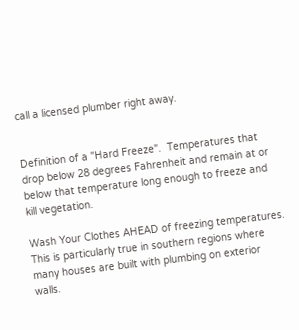call a licensed plumber right away.


Definition of a "Hard Freeze".  Temperatures that drop below 28 degrees Fahrenheit and remain at or below that temperature long enough to freeze and kill vegetation.

Wash Your Clothes AHEAD of freezing temperatures.  This is particularly true in southern regions where many houses are built with plumbing on exterior walls.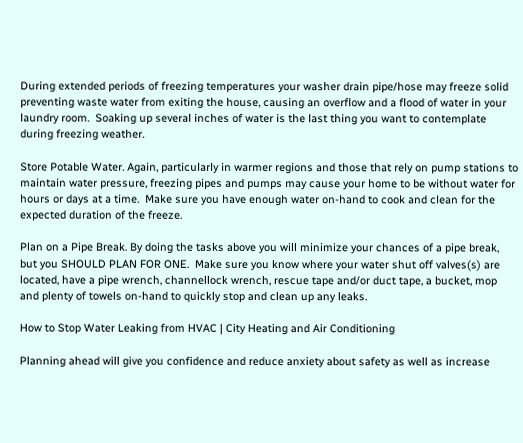During extended periods of freezing temperatures your washer drain pipe/hose may freeze solid preventing waste water from exiting the house, causing an overflow and a flood of water in your laundry room.  Soaking up several inches of water is the last thing you want to contemplate during freezing weather.

Store Potable Water. Again, particularly in warmer regions and those that rely on pump stations to maintain water pressure, freezing pipes and pumps may cause your home to be without water for hours or days at a time.  Make sure you have enough water on-hand to cook and clean for the expected duration of the freeze.

Plan on a Pipe Break. By doing the tasks above you will minimize your chances of a pipe break, but you SHOULD PLAN FOR ONE.  Make sure you know where your water shut off valves(s) are located, have a pipe wrench, channellock wrench, rescue tape and/or duct tape, a bucket, mop and plenty of towels on-hand to quickly stop and clean up any leaks.

How to Stop Water Leaking from HVAC | City Heating and Air Conditioning

Planning ahead will give you confidence and reduce anxiety about safety as well as increase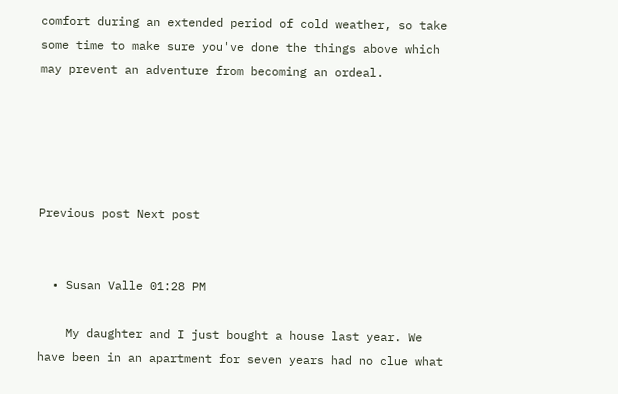comfort during an extended period of cold weather, so take some time to make sure you've done the things above which may prevent an adventure from becoming an ordeal.





Previous post Next post


  • Susan Valle 01:28 PM

    My daughter and I just bought a house last year. We have been in an apartment for seven years had no clue what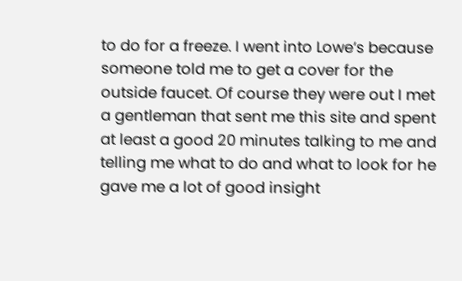to do for a freeze. I went into Lowe’s because someone told me to get a cover for the outside faucet. Of course they were out I met a gentleman that sent me this site and spent at least a good 20 minutes talking to me and telling me what to do and what to look for he gave me a lot of good insight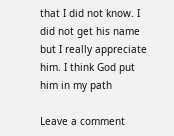that I did not know. I did not get his name but I really appreciate him. I think God put him in my path

Leave a comment